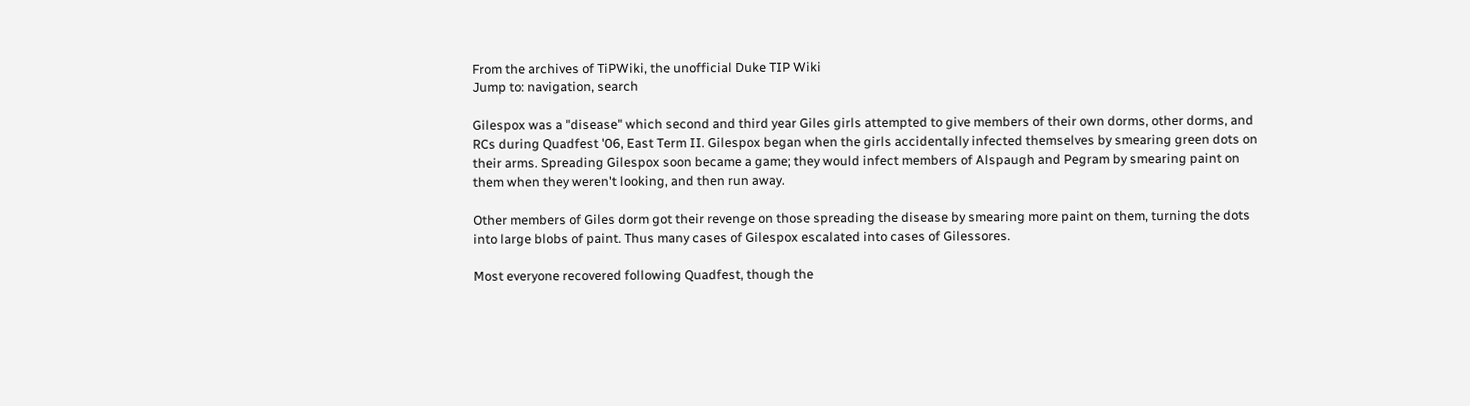From the archives of TiPWiki, the unofficial Duke TIP Wiki
Jump to: navigation, search

Gilespox was a "disease" which second and third year Giles girls attempted to give members of their own dorms, other dorms, and RCs during Quadfest '06, East Term II. Gilespox began when the girls accidentally infected themselves by smearing green dots on their arms. Spreading Gilespox soon became a game; they would infect members of Alspaugh and Pegram by smearing paint on them when they weren't looking, and then run away.

Other members of Giles dorm got their revenge on those spreading the disease by smearing more paint on them, turning the dots into large blobs of paint. Thus many cases of Gilespox escalated into cases of Gilessores.

Most everyone recovered following Quadfest, though the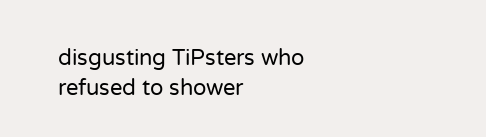disgusting TiPsters who refused to shower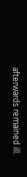afterwards remained ill.